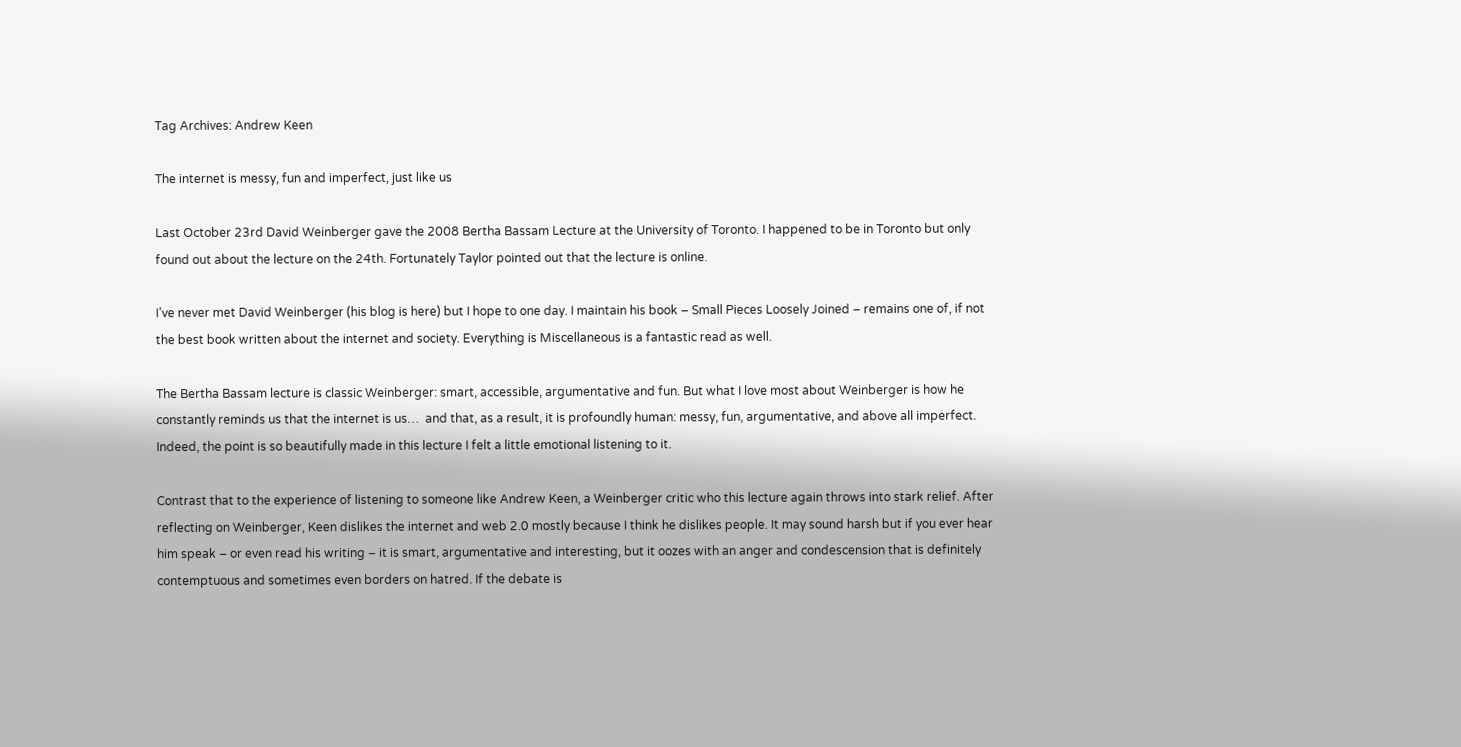Tag Archives: Andrew Keen

The internet is messy, fun and imperfect, just like us

Last October 23rd David Weinberger gave the 2008 Bertha Bassam Lecture at the University of Toronto. I happened to be in Toronto but only found out about the lecture on the 24th. Fortunately Taylor pointed out that the lecture is online.

I’ve never met David Weinberger (his blog is here) but I hope to one day. I maintain his book – Small Pieces Loosely Joined – remains one of, if not the best book written about the internet and society. Everything is Miscellaneous is a fantastic read as well.

The Bertha Bassam lecture is classic Weinberger: smart, accessible, argumentative and fun. But what I love most about Weinberger is how he constantly reminds us that the internet is us…  and that, as a result, it is profoundly human: messy, fun, argumentative, and above all imperfect. Indeed, the point is so beautifully made in this lecture I felt a little emotional listening to it.

Contrast that to the experience of listening to someone like Andrew Keen, a Weinberger critic who this lecture again throws into stark relief. After reflecting on Weinberger, Keen dislikes the internet and web 2.0 mostly because I think he dislikes people. It may sound harsh but if you ever hear him speak – or even read his writing – it is smart, argumentative and interesting, but it oozes with an anger and condescension that is definitely contemptuous and sometimes even borders on hatred. If the debate is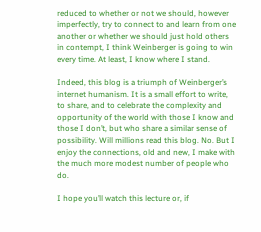reduced to whether or not we should, however imperfectly, try to connect to and learn from one another or whether we should just hold others in contempt, I think Weinberger is going to win every time. At least, I know where I stand.

Indeed, this blog is a triumph of Weinberger’s internet humanism. It is a small effort to write, to share, and to celebrate the complexity and opportunity of the world with those I know and those I don’t, but who share a similar sense of possibility. Will millions read this blog. No. But I enjoy the connections, old and new, I make with the much more modest number of people who do.

I hope you’ll watch this lecture or, if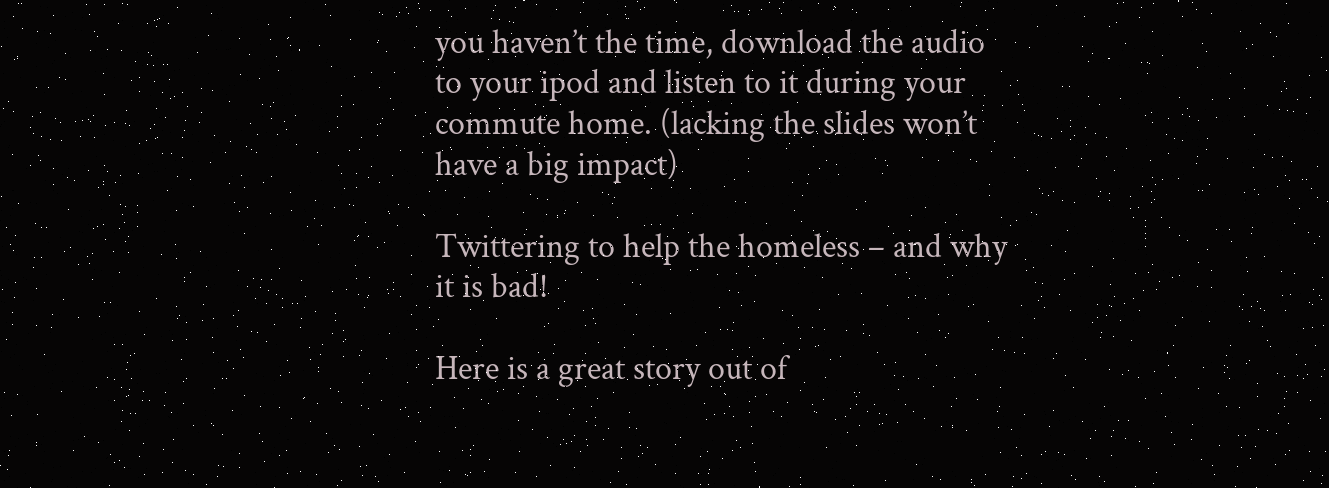you haven’t the time, download the audio to your ipod and listen to it during your commute home. (lacking the slides won’t have a big impact)

Twittering to help the homeless – and why it is bad!

Here is a great story out of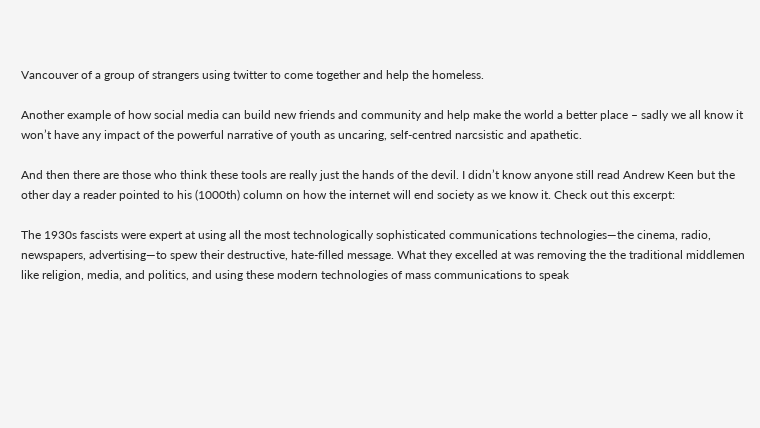Vancouver of a group of strangers using twitter to come together and help the homeless.

Another example of how social media can build new friends and community and help make the world a better place – sadly we all know it won’t have any impact of the powerful narrative of youth as uncaring, self-centred narcsistic and apathetic.

And then there are those who think these tools are really just the hands of the devil. I didn’t know anyone still read Andrew Keen but the other day a reader pointed to his (1000th) column on how the internet will end society as we know it. Check out this excerpt:

The 1930s fascists were expert at using all the most technologically sophisticated communications technologies—the cinema, radio, newspapers, advertising—to spew their destructive, hate-filled message. What they excelled at was removing the the traditional middlemen like religion, media, and politics, and using these modern technologies of mass communications to speak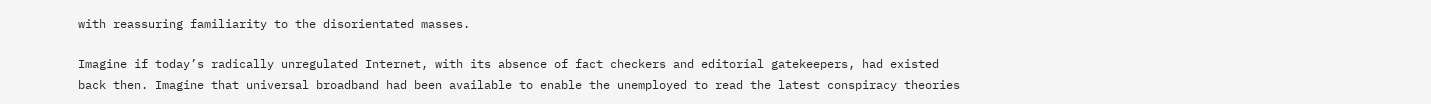with reassuring familiarity to the disorientated masses.

Imagine if today’s radically unregulated Internet, with its absence of fact checkers and editorial gatekeepers, had existed back then. Imagine that universal broadband had been available to enable the unemployed to read the latest conspiracy theories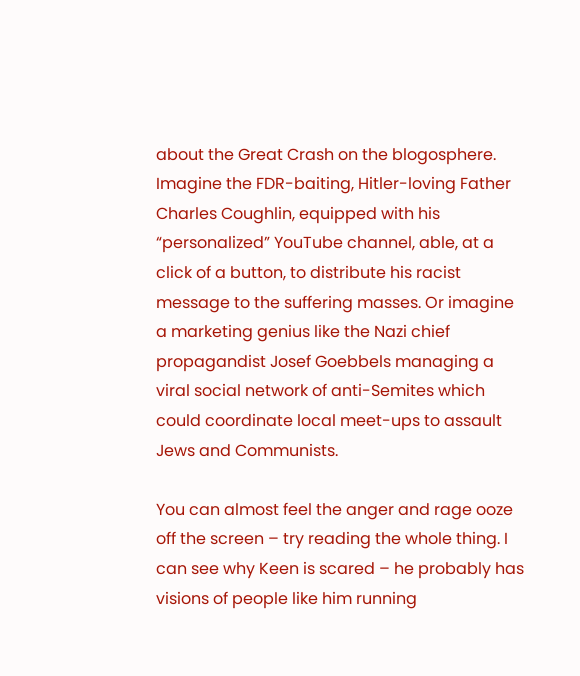about the Great Crash on the blogosphere. Imagine the FDR-baiting, Hitler-loving Father Charles Coughlin, equipped with his “personalized” YouTube channel, able, at a click of a button, to distribute his racist message to the suffering masses. Or imagine a marketing genius like the Nazi chief propagandist Josef Goebbels managing a viral social network of anti-Semites which could coordinate local meet-ups to assault Jews and Communists.

You can almost feel the anger and rage ooze off the screen – try reading the whole thing. I can see why Keen is scared – he probably has visions of people like him running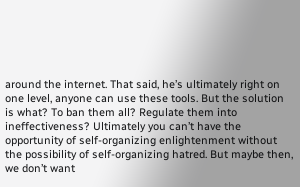around the internet. That said, he’s ultimately right on one level, anyone can use these tools. But the solution is what? To ban them all? Regulate them into ineffectiveness? Ultimately you can’t have the opportunity of self-organizing enlightenment without the possibility of self-organizing hatred. But maybe then, we don’t want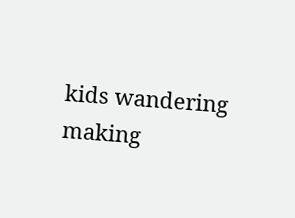kids wandering making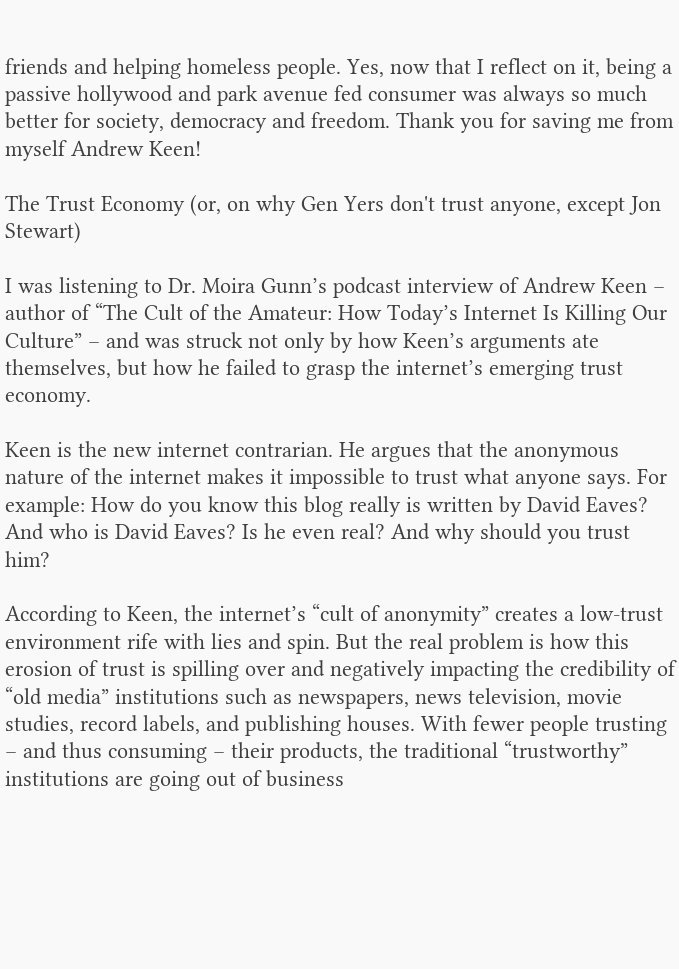friends and helping homeless people. Yes, now that I reflect on it, being a passive hollywood and park avenue fed consumer was always so much better for society, democracy and freedom. Thank you for saving me from myself Andrew Keen!

The Trust Economy (or, on why Gen Yers don't trust anyone, except Jon Stewart)

I was listening to Dr. Moira Gunn’s podcast interview of Andrew Keen – author of “The Cult of the Amateur: How Today’s Internet Is Killing Our Culture” – and was struck not only by how Keen’s arguments ate themselves, but how he failed to grasp the internet’s emerging trust economy.

Keen is the new internet contrarian. He argues that the anonymous nature of the internet makes it impossible to trust what anyone says. For example: How do you know this blog really is written by David Eaves? And who is David Eaves? Is he even real? And why should you trust him?

According to Keen, the internet’s “cult of anonymity” creates a low-trust environment rife with lies and spin. But the real problem is how this erosion of trust is spilling over and negatively impacting the credibility of “old media” institutions such as newspapers, news television, movie studies, record labels, and publishing houses. With fewer people trusting – and thus consuming – their products, the traditional “trustworthy” institutions are going out of business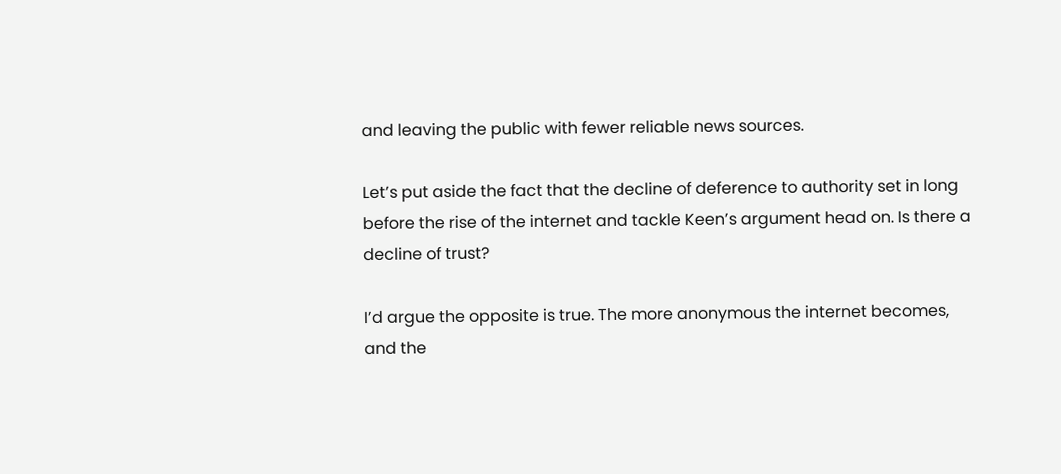and leaving the public with fewer reliable news sources.

Let’s put aside the fact that the decline of deference to authority set in long before the rise of the internet and tackle Keen’s argument head on. Is there a decline of trust?

I’d argue the opposite is true. The more anonymous the internet becomes, and the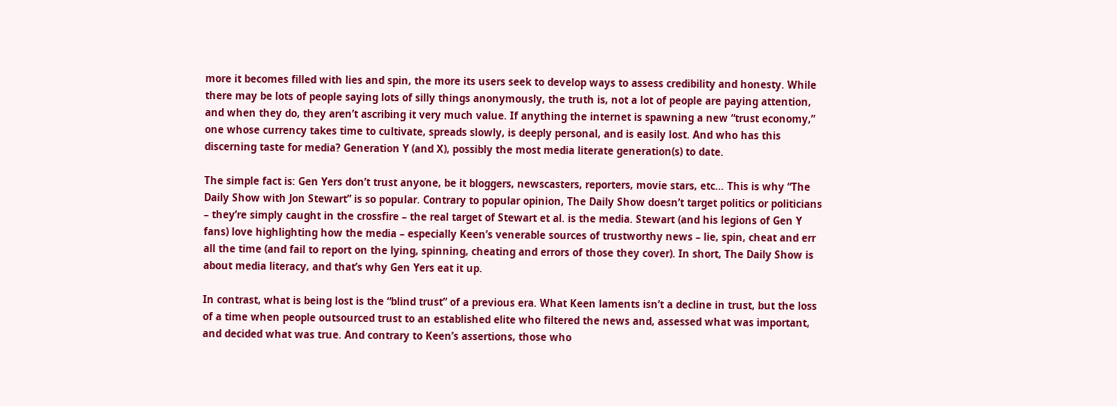more it becomes filled with lies and spin, the more its users seek to develop ways to assess credibility and honesty. While there may be lots of people saying lots of silly things anonymously, the truth is, not a lot of people are paying attention, and when they do, they aren’t ascribing it very much value. If anything the internet is spawning a new “trust economy,” one whose currency takes time to cultivate, spreads slowly, is deeply personal, and is easily lost. And who has this discerning taste for media? Generation Y (and X), possibly the most media literate generation(s) to date.

The simple fact is: Gen Yers don’t trust anyone, be it bloggers, newscasters, reporters, movie stars, etc… This is why “The Daily Show with Jon Stewart” is so popular. Contrary to popular opinion, The Daily Show doesn’t target politics or politicians – they’re simply caught in the crossfire – the real target of Stewart et al. is the media. Stewart (and his legions of Gen Y fans) love highlighting how the media – especially Keen’s venerable sources of trustworthy news – lie, spin, cheat and err all the time (and fail to report on the lying, spinning, cheating and errors of those they cover). In short, The Daily Show is about media literacy, and that’s why Gen Yers eat it up.

In contrast, what is being lost is the “blind trust” of a previous era. What Keen laments isn’t a decline in trust, but the loss of a time when people outsourced trust to an established elite who filtered the news and, assessed what was important, and decided what was true. And contrary to Keen’s assertions, those who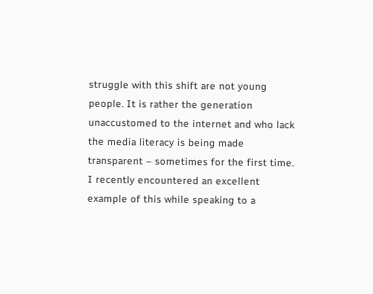struggle with this shift are not young people. It is rather the generation unaccustomed to the internet and who lack the media literacy is being made transparent – sometimes for the first time. I recently encountered an excellent example of this while speaking to a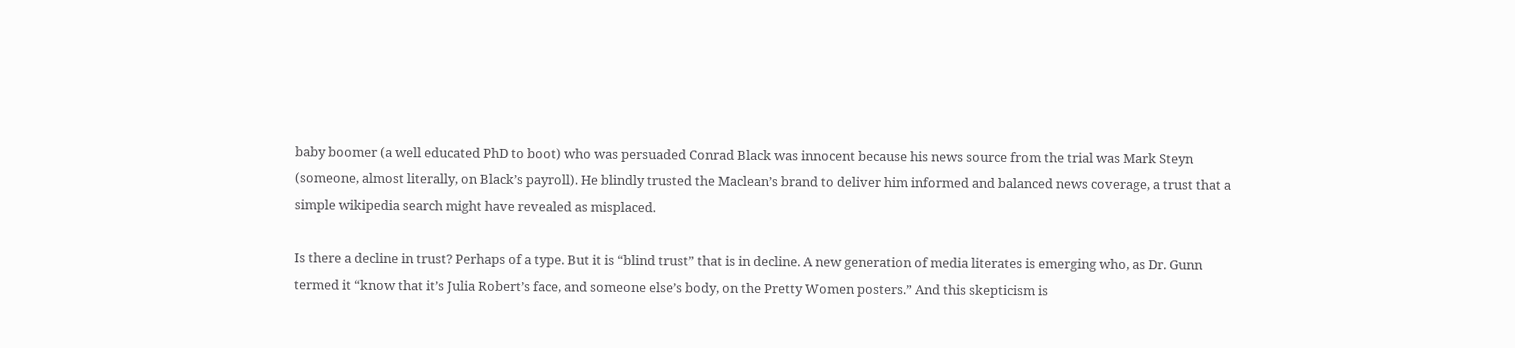baby boomer (a well educated PhD to boot) who was persuaded Conrad Black was innocent because his news source from the trial was Mark Steyn (someone, almost literally, on Black’s payroll). He blindly trusted the Maclean’s brand to deliver him informed and balanced news coverage, a trust that a simple wikipedia search might have revealed as misplaced.

Is there a decline in trust? Perhaps of a type. But it is “blind trust” that is in decline. A new generation of media literates is emerging who, as Dr. Gunn termed it “know that it’s Julia Robert’s face, and someone else’s body, on the Pretty Women posters.” And this skepticism is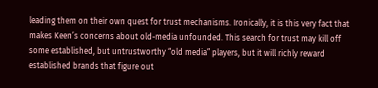leading them on their own quest for trust mechanisms. Ironically, it is this very fact that makes Keen’s concerns about old-media unfounded. This search for trust may kill off some established, but untrustworthy “old media” players, but it will richly reward established brands that figure out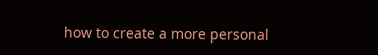how to create a more personal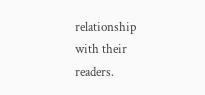relationship with their readers.